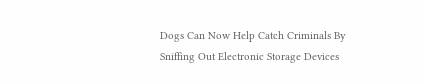Dogs Can Now Help Catch Criminals By Sniffing Out Electronic Storage Devices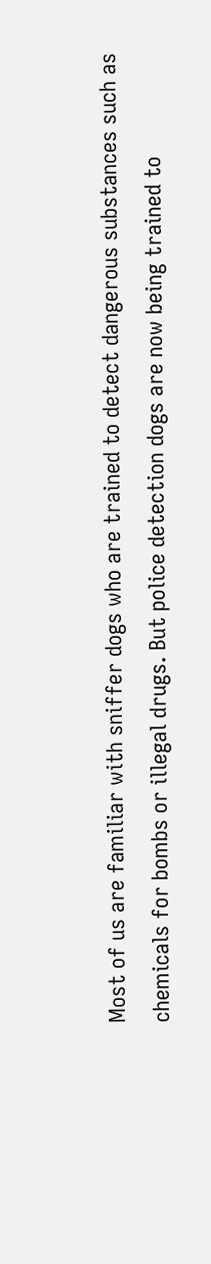Most of us are familiar with sniffer dogs who are trained to detect dangerous substances such as chemicals for bombs or illegal drugs. But police detection dogs are now being trained to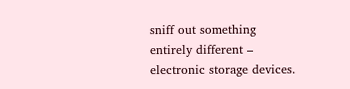sniff out something entirely different – electronic storage devices.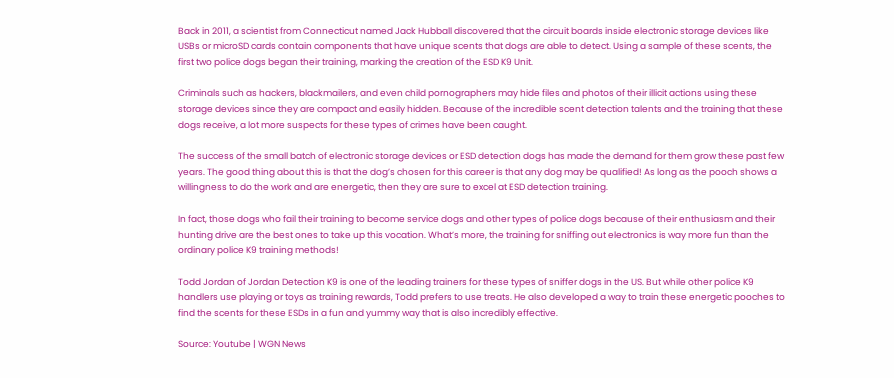Back in 2011, a scientist from Connecticut named Jack Hubball discovered that the circuit boards inside electronic storage devices like USBs or microSD cards contain components that have unique scents that dogs are able to detect. Using a sample of these scents, the first two police dogs began their training, marking the creation of the ESD K9 Unit.

Criminals such as hackers, blackmailers, and even child pornographers may hide files and photos of their illicit actions using these storage devices since they are compact and easily hidden. Because of the incredible scent detection talents and the training that these dogs receive, a lot more suspects for these types of crimes have been caught.

The success of the small batch of electronic storage devices or ESD detection dogs has made the demand for them grow these past few years. The good thing about this is that the dog’s chosen for this career is that any dog may be qualified! As long as the pooch shows a willingness to do the work and are energetic, then they are sure to excel at ESD detection training.

In fact, those dogs who fail their training to become service dogs and other types of police dogs because of their enthusiasm and their hunting drive are the best ones to take up this vocation. What’s more, the training for sniffing out electronics is way more fun than the ordinary police K9 training methods!

Todd Jordan of Jordan Detection K9 is one of the leading trainers for these types of sniffer dogs in the US. But while other police K9 handlers use playing or toys as training rewards, Todd prefers to use treats. He also developed a way to train these energetic pooches to find the scents for these ESDs in a fun and yummy way that is also incredibly effective.

Source: Youtube | WGN News